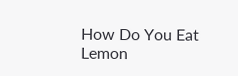How Do You Eat Lemon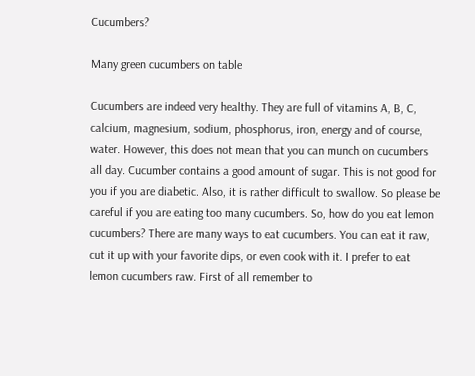Cucumbers?

Many green cucumbers on table

Cucumbers are indeed very healthy. They are full of vitamins A, B, C, calcium, magnesium, sodium, phosphorus, iron, energy and of course, water. However, this does not mean that you can munch on cucumbers all day. Cucumber contains a good amount of sugar. This is not good for you if you are diabetic. Also, it is rather difficult to swallow. So please be careful if you are eating too many cucumbers. So, how do you eat lemon cucumbers? There are many ways to eat cucumbers. You can eat it raw, cut it up with your favorite dips, or even cook with it. I prefer to eat lemon cucumbers raw. First of all remember to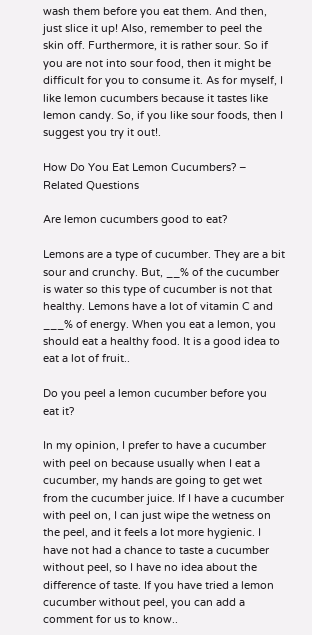wash them before you eat them. And then, just slice it up! Also, remember to peel the skin off. Furthermore, it is rather sour. So if you are not into sour food, then it might be difficult for you to consume it. As for myself, I like lemon cucumbers because it tastes like lemon candy. So, if you like sour foods, then I suggest you try it out!.

How Do You Eat Lemon Cucumbers? – Related Questions

Are lemon cucumbers good to eat?

Lemons are a type of cucumber. They are a bit sour and crunchy. But, __% of the cucumber is water so this type of cucumber is not that healthy. Lemons have a lot of vitamin C and ___% of energy. When you eat a lemon, you should eat a healthy food. It is a good idea to eat a lot of fruit..

Do you peel a lemon cucumber before you eat it?

In my opinion, I prefer to have a cucumber with peel on because usually when I eat a cucumber, my hands are going to get wet from the cucumber juice. If I have a cucumber with peel on, I can just wipe the wetness on the peel, and it feels a lot more hygienic. I have not had a chance to taste a cucumber without peel, so I have no idea about the difference of taste. If you have tried a lemon cucumber without peel, you can add a comment for us to know..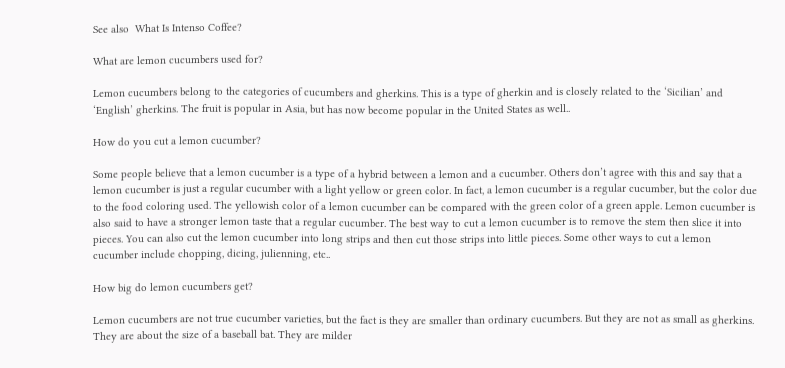See also  What Is Intenso Coffee?

What are lemon cucumbers used for?

Lemon cucumbers belong to the categories of cucumbers and gherkins. This is a type of gherkin and is closely related to the ‘Sicilian’ and ‘English’ gherkins. The fruit is popular in Asia, but has now become popular in the United States as well..

How do you cut a lemon cucumber?

Some people believe that a lemon cucumber is a type of a hybrid between a lemon and a cucumber. Others don’t agree with this and say that a lemon cucumber is just a regular cucumber with a light yellow or green color. In fact, a lemon cucumber is a regular cucumber, but the color due to the food coloring used. The yellowish color of a lemon cucumber can be compared with the green color of a green apple. Lemon cucumber is also said to have a stronger lemon taste that a regular cucumber. The best way to cut a lemon cucumber is to remove the stem then slice it into pieces. You can also cut the lemon cucumber into long strips and then cut those strips into little pieces. Some other ways to cut a lemon cucumber include chopping, dicing, julienning, etc..

How big do lemon cucumbers get?

Lemon cucumbers are not true cucumber varieties, but the fact is they are smaller than ordinary cucumbers. But they are not as small as gherkins. They are about the size of a baseball bat. They are milder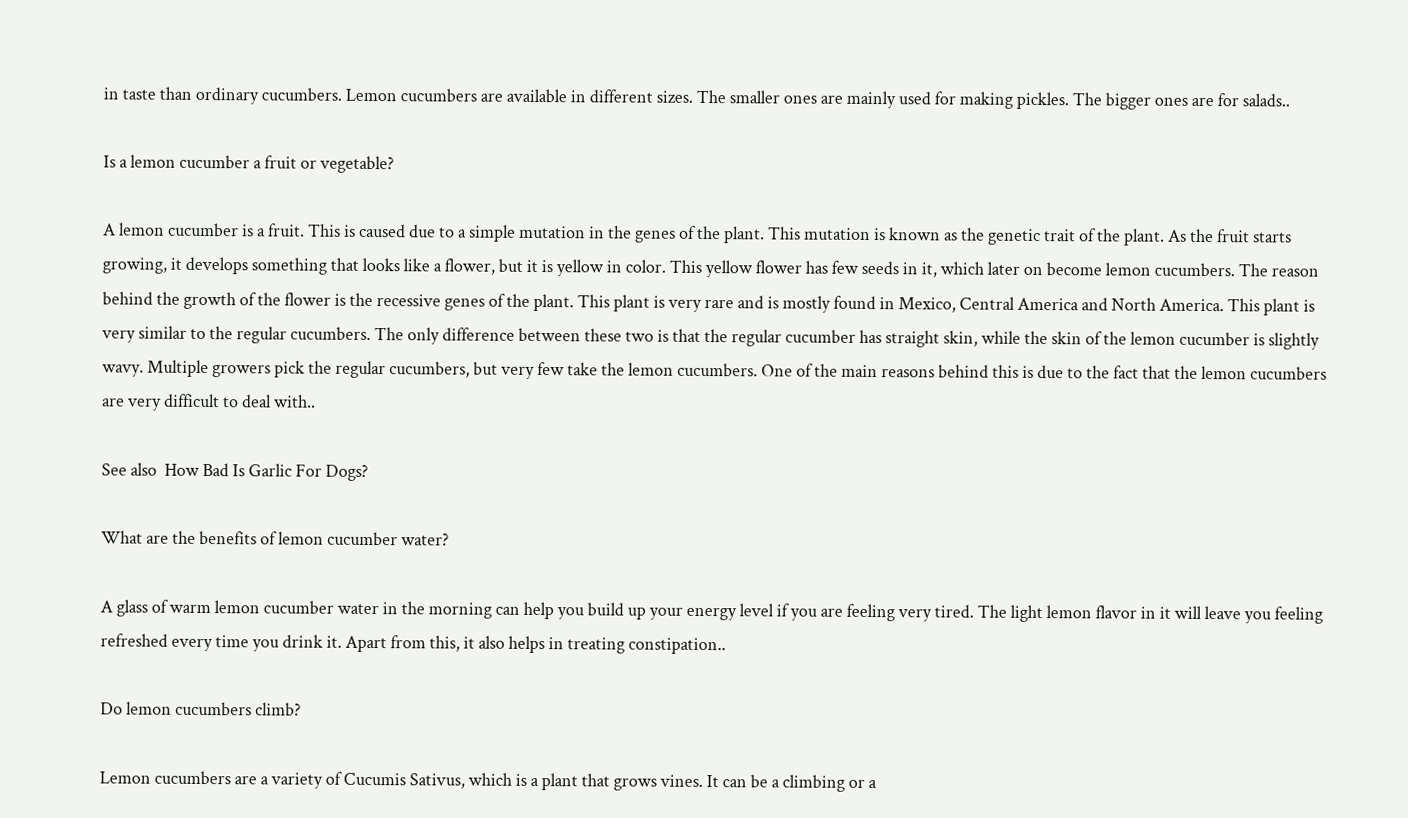in taste than ordinary cucumbers. Lemon cucumbers are available in different sizes. The smaller ones are mainly used for making pickles. The bigger ones are for salads..

Is a lemon cucumber a fruit or vegetable?

A lemon cucumber is a fruit. This is caused due to a simple mutation in the genes of the plant. This mutation is known as the genetic trait of the plant. As the fruit starts growing, it develops something that looks like a flower, but it is yellow in color. This yellow flower has few seeds in it, which later on become lemon cucumbers. The reason behind the growth of the flower is the recessive genes of the plant. This plant is very rare and is mostly found in Mexico, Central America and North America. This plant is very similar to the regular cucumbers. The only difference between these two is that the regular cucumber has straight skin, while the skin of the lemon cucumber is slightly wavy. Multiple growers pick the regular cucumbers, but very few take the lemon cucumbers. One of the main reasons behind this is due to the fact that the lemon cucumbers are very difficult to deal with..

See also  How Bad Is Garlic For Dogs?

What are the benefits of lemon cucumber water?

A glass of warm lemon cucumber water in the morning can help you build up your energy level if you are feeling very tired. The light lemon flavor in it will leave you feeling refreshed every time you drink it. Apart from this, it also helps in treating constipation..

Do lemon cucumbers climb?

Lemon cucumbers are a variety of Cucumis Sativus, which is a plant that grows vines. It can be a climbing or a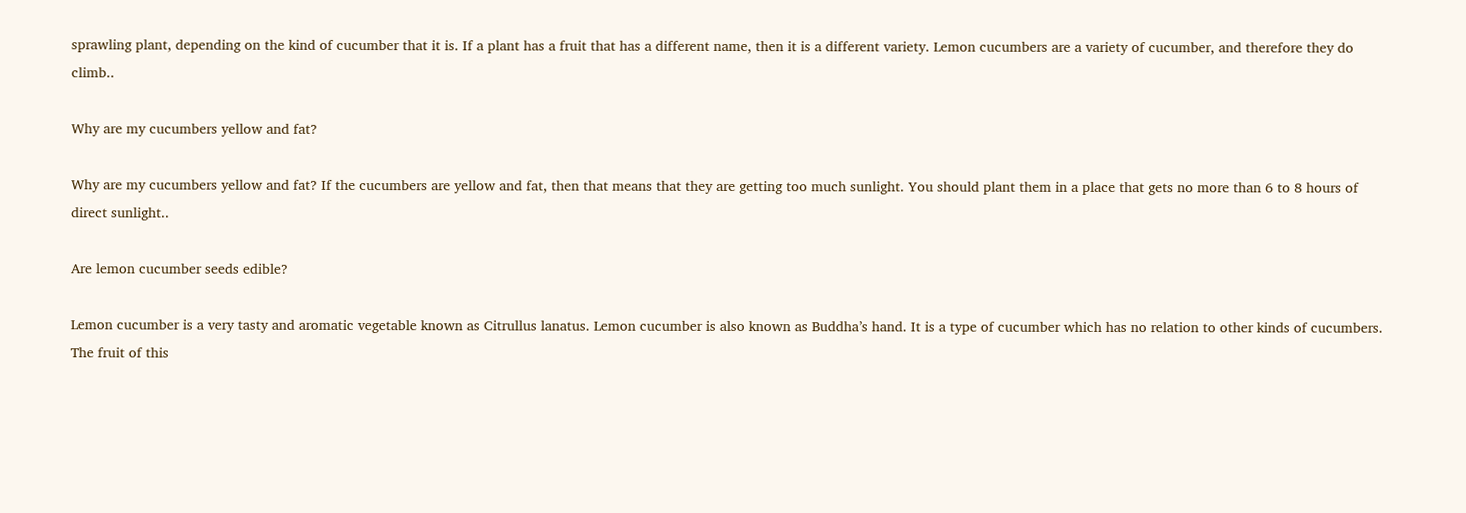sprawling plant, depending on the kind of cucumber that it is. If a plant has a fruit that has a different name, then it is a different variety. Lemon cucumbers are a variety of cucumber, and therefore they do climb..

Why are my cucumbers yellow and fat?

Why are my cucumbers yellow and fat? If the cucumbers are yellow and fat, then that means that they are getting too much sunlight. You should plant them in a place that gets no more than 6 to 8 hours of direct sunlight..

Are lemon cucumber seeds edible?

Lemon cucumber is a very tasty and aromatic vegetable known as Citrullus lanatus. Lemon cucumber is also known as Buddha’s hand. It is a type of cucumber which has no relation to other kinds of cucumbers. The fruit of this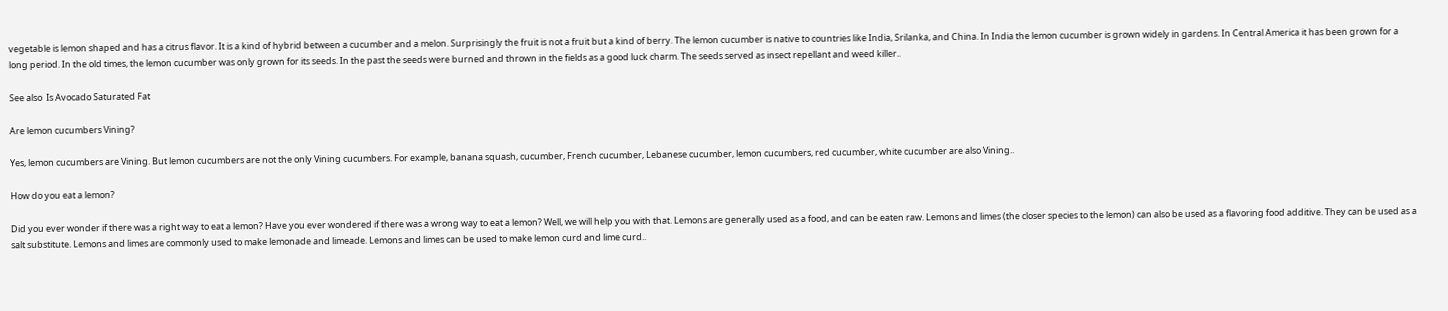vegetable is lemon shaped and has a citrus flavor. It is a kind of hybrid between a cucumber and a melon. Surprisingly the fruit is not a fruit but a kind of berry. The lemon cucumber is native to countries like India, Srilanka, and China. In India the lemon cucumber is grown widely in gardens. In Central America it has been grown for a long period. In the old times, the lemon cucumber was only grown for its seeds. In the past the seeds were burned and thrown in the fields as a good luck charm. The seeds served as insect repellant and weed killer..

See also  Is Avocado Saturated Fat

Are lemon cucumbers Vining?

Yes, lemon cucumbers are Vining. But lemon cucumbers are not the only Vining cucumbers. For example, banana squash, cucumber, French cucumber, Lebanese cucumber, lemon cucumbers, red cucumber, white cucumber are also Vining..

How do you eat a lemon?

Did you ever wonder if there was a right way to eat a lemon? Have you ever wondered if there was a wrong way to eat a lemon? Well, we will help you with that. Lemons are generally used as a food, and can be eaten raw. Lemons and limes (the closer species to the lemon) can also be used as a flavoring food additive. They can be used as a salt substitute. Lemons and limes are commonly used to make lemonade and limeade. Lemons and limes can be used to make lemon curd and lime curd..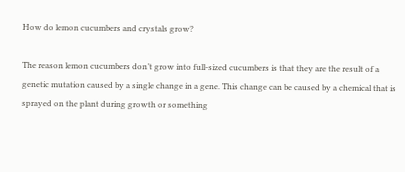How do lemon cucumbers and crystals grow?

The reason lemon cucumbers don’t grow into full-sized cucumbers is that they are the result of a genetic mutation caused by a single change in a gene. This change can be caused by a chemical that is sprayed on the plant during growth or something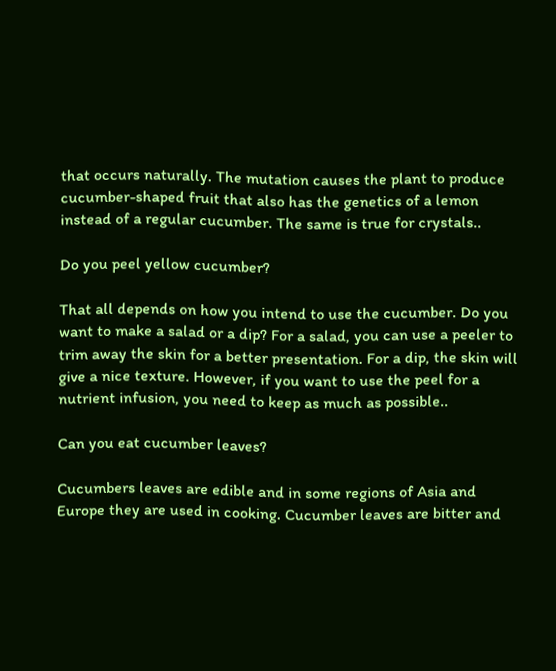that occurs naturally. The mutation causes the plant to produce cucumber-shaped fruit that also has the genetics of a lemon instead of a regular cucumber. The same is true for crystals..

Do you peel yellow cucumber?

That all depends on how you intend to use the cucumber. Do you want to make a salad or a dip? For a salad, you can use a peeler to trim away the skin for a better presentation. For a dip, the skin will give a nice texture. However, if you want to use the peel for a nutrient infusion, you need to keep as much as possible..

Can you eat cucumber leaves?

Cucumbers leaves are edible and in some regions of Asia and Europe they are used in cooking. Cucumber leaves are bitter and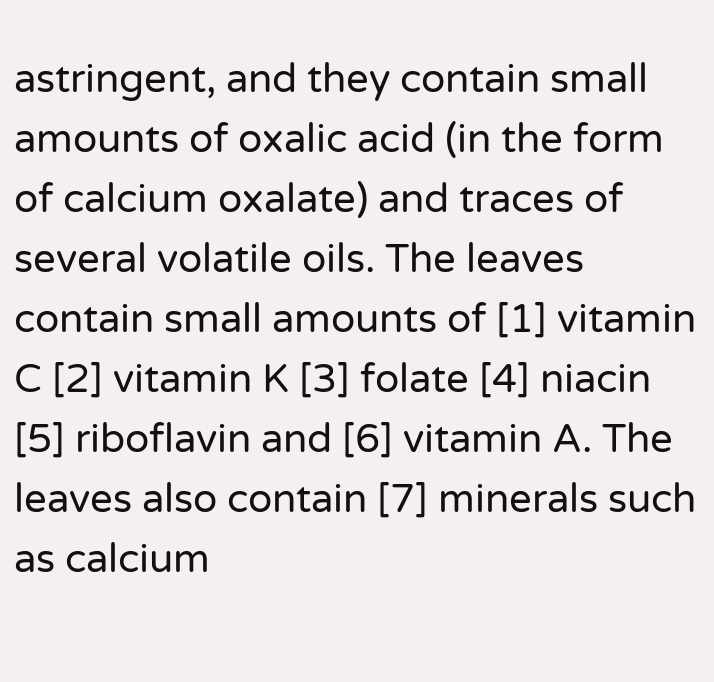astringent, and they contain small amounts of oxalic acid (in the form of calcium oxalate) and traces of several volatile oils. The leaves contain small amounts of [1] vitamin C [2] vitamin K [3] folate [4] niacin [5] riboflavin and [6] vitamin A. The leaves also contain [7] minerals such as calcium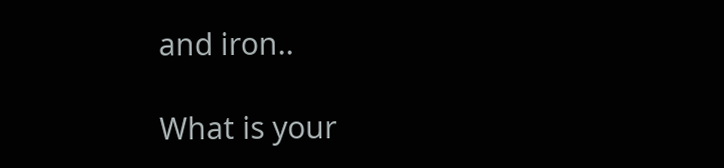and iron..

What is your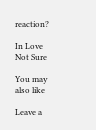reaction?

In Love
Not Sure

You may also like

Leave a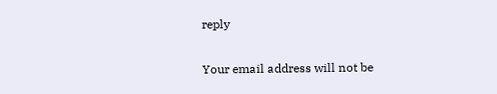reply

Your email address will not be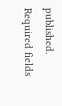published. Required fields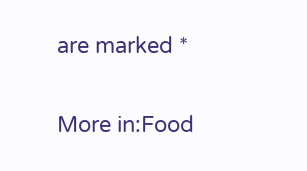are marked *

More in:Food